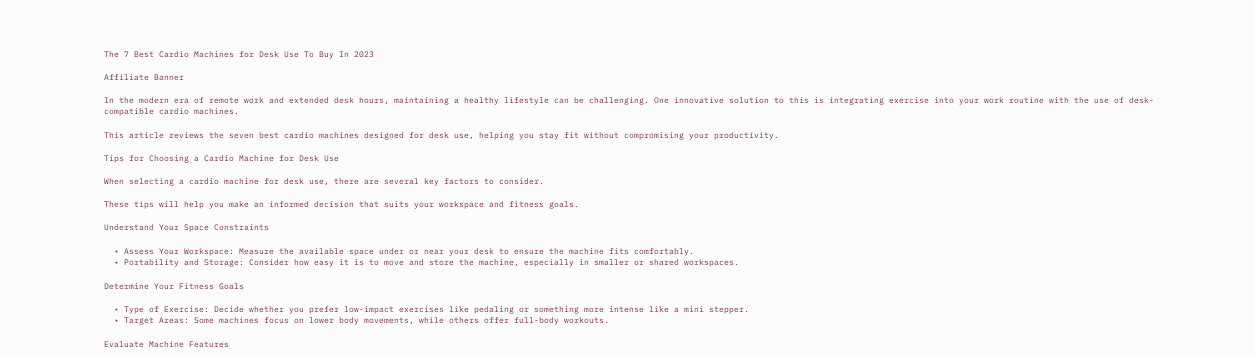The 7 Best Cardio Machines for Desk Use To Buy In 2023

Affiliate Banner

In the modern era of remote work and extended desk hours, maintaining a healthy lifestyle can be challenging. One innovative solution to this is integrating exercise into your work routine with the use of desk-compatible cardio machines.

This article reviews the seven best cardio machines designed for desk use, helping you stay fit without compromising your productivity.

Tips for Choosing a Cardio Machine for Desk Use

When selecting a cardio machine for desk use, there are several key factors to consider.

These tips will help you make an informed decision that suits your workspace and fitness goals.

Understand Your Space Constraints

  • Assess Your Workspace: Measure the available space under or near your desk to ensure the machine fits comfortably.
  • Portability and Storage: Consider how easy it is to move and store the machine, especially in smaller or shared workspaces.

Determine Your Fitness Goals

  • Type of Exercise: Decide whether you prefer low-impact exercises like pedaling or something more intense like a mini stepper.
  • Target Areas: Some machines focus on lower body movements, while others offer full-body workouts.

Evaluate Machine Features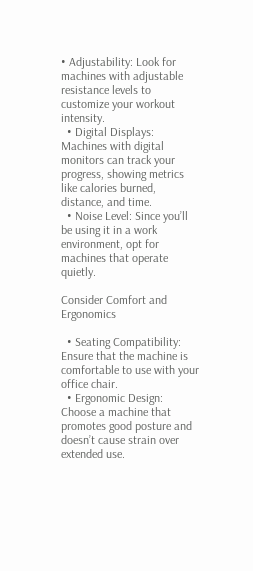• Adjustability: Look for machines with adjustable resistance levels to customize your workout intensity.
  • Digital Displays: Machines with digital monitors can track your progress, showing metrics like calories burned, distance, and time.
  • Noise Level: Since you’ll be using it in a work environment, opt for machines that operate quietly.

Consider Comfort and Ergonomics

  • Seating Compatibility: Ensure that the machine is comfortable to use with your office chair.
  • Ergonomic Design: Choose a machine that promotes good posture and doesn’t cause strain over extended use.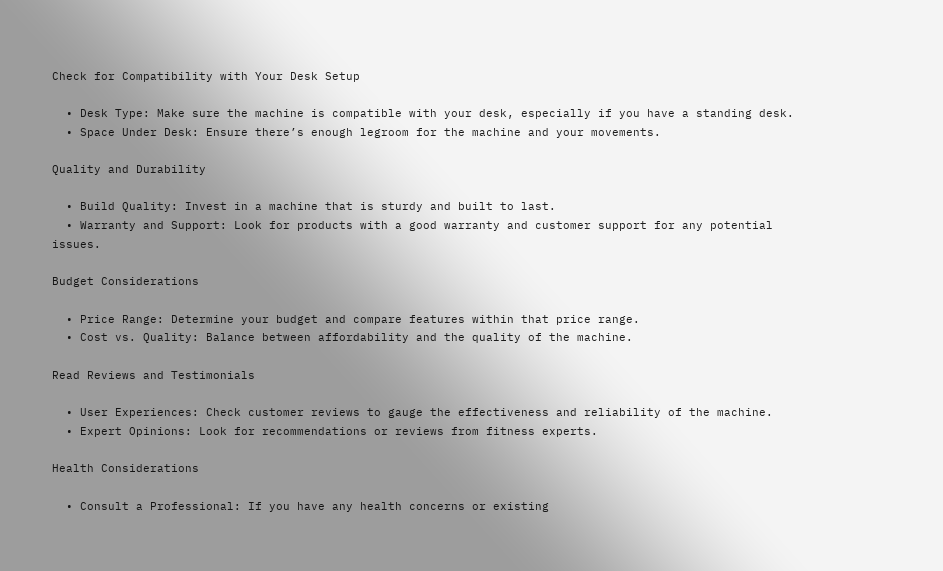Check for Compatibility with Your Desk Setup

  • Desk Type: Make sure the machine is compatible with your desk, especially if you have a standing desk.
  • Space Under Desk: Ensure there’s enough legroom for the machine and your movements.

Quality and Durability

  • Build Quality: Invest in a machine that is sturdy and built to last.
  • Warranty and Support: Look for products with a good warranty and customer support for any potential issues.

Budget Considerations

  • Price Range: Determine your budget and compare features within that price range.
  • Cost vs. Quality: Balance between affordability and the quality of the machine.

Read Reviews and Testimonials

  • User Experiences: Check customer reviews to gauge the effectiveness and reliability of the machine.
  • Expert Opinions: Look for recommendations or reviews from fitness experts.

Health Considerations

  • Consult a Professional: If you have any health concerns or existing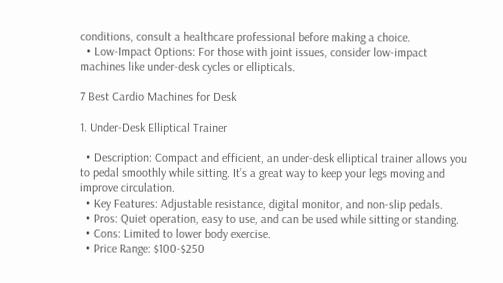conditions, consult a healthcare professional before making a choice.
  • Low-Impact Options: For those with joint issues, consider low-impact machines like under-desk cycles or ellipticals.

7 Best Cardio Machines for Desk

1. Under-Desk Elliptical Trainer

  • Description: Compact and efficient, an under-desk elliptical trainer allows you to pedal smoothly while sitting. It’s a great way to keep your legs moving and improve circulation.
  • Key Features: Adjustable resistance, digital monitor, and non-slip pedals.
  • Pros: Quiet operation, easy to use, and can be used while sitting or standing.
  • Cons: Limited to lower body exercise.
  • Price Range: $100-$250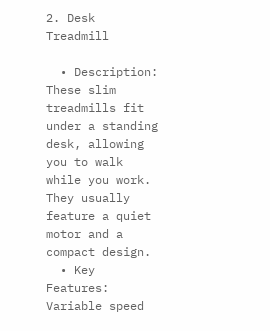2. Desk Treadmill

  • Description: These slim treadmills fit under a standing desk, allowing you to walk while you work. They usually feature a quiet motor and a compact design.
  • Key Features: Variable speed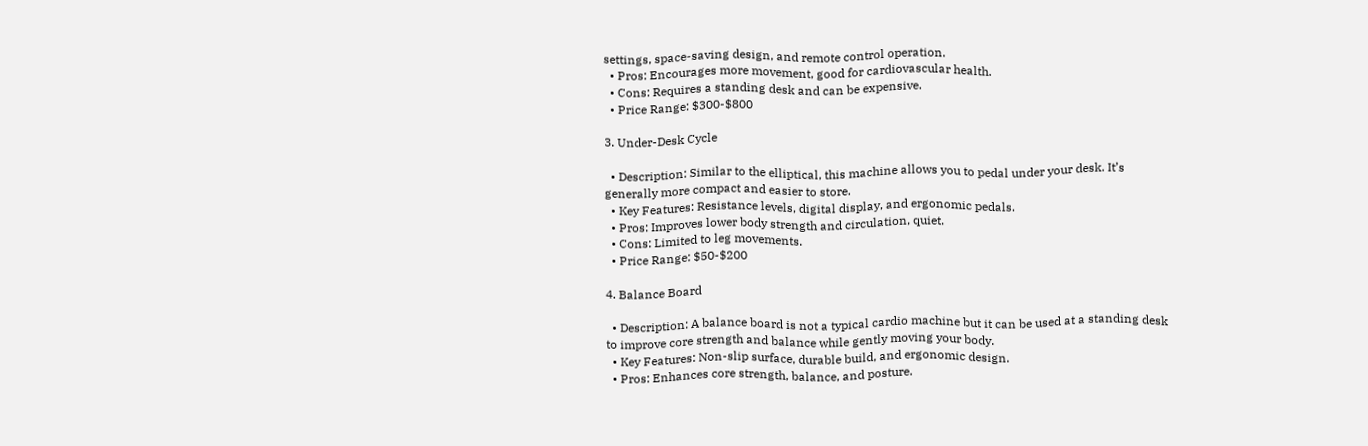settings, space-saving design, and remote control operation.
  • Pros: Encourages more movement, good for cardiovascular health.
  • Cons: Requires a standing desk and can be expensive.
  • Price Range: $300-$800

3. Under-Desk Cycle

  • Description: Similar to the elliptical, this machine allows you to pedal under your desk. It’s generally more compact and easier to store.
  • Key Features: Resistance levels, digital display, and ergonomic pedals.
  • Pros: Improves lower body strength and circulation, quiet.
  • Cons: Limited to leg movements.
  • Price Range: $50-$200

4. Balance Board

  • Description: A balance board is not a typical cardio machine but it can be used at a standing desk to improve core strength and balance while gently moving your body.
  • Key Features: Non-slip surface, durable build, and ergonomic design.
  • Pros: Enhances core strength, balance, and posture.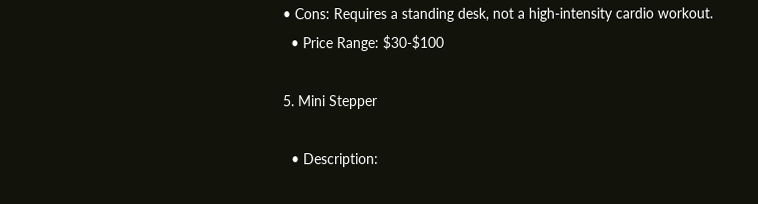• Cons: Requires a standing desk, not a high-intensity cardio workout.
  • Price Range: $30-$100

5. Mini Stepper

  • Description: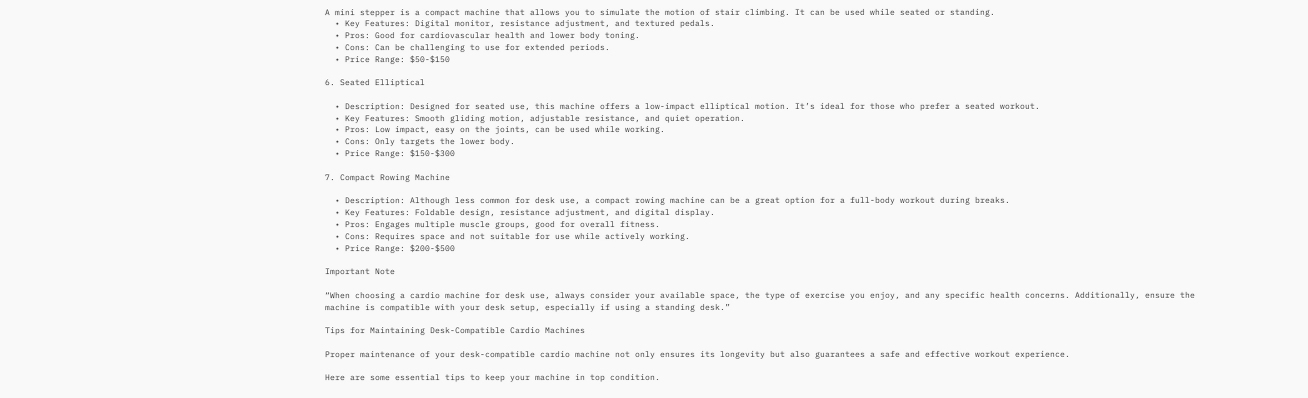A mini stepper is a compact machine that allows you to simulate the motion of stair climbing. It can be used while seated or standing.
  • Key Features: Digital monitor, resistance adjustment, and textured pedals.
  • Pros: Good for cardiovascular health and lower body toning.
  • Cons: Can be challenging to use for extended periods.
  • Price Range: $50-$150

6. Seated Elliptical

  • Description: Designed for seated use, this machine offers a low-impact elliptical motion. It’s ideal for those who prefer a seated workout.
  • Key Features: Smooth gliding motion, adjustable resistance, and quiet operation.
  • Pros: Low impact, easy on the joints, can be used while working.
  • Cons: Only targets the lower body.
  • Price Range: $150-$300

7. Compact Rowing Machine

  • Description: Although less common for desk use, a compact rowing machine can be a great option for a full-body workout during breaks.
  • Key Features: Foldable design, resistance adjustment, and digital display.
  • Pros: Engages multiple muscle groups, good for overall fitness.
  • Cons: Requires space and not suitable for use while actively working.
  • Price Range: $200-$500

Important Note

“When choosing a cardio machine for desk use, always consider your available space, the type of exercise you enjoy, and any specific health concerns. Additionally, ensure the machine is compatible with your desk setup, especially if using a standing desk.”

Tips for Maintaining Desk-Compatible Cardio Machines

Proper maintenance of your desk-compatible cardio machine not only ensures its longevity but also guarantees a safe and effective workout experience.

Here are some essential tips to keep your machine in top condition.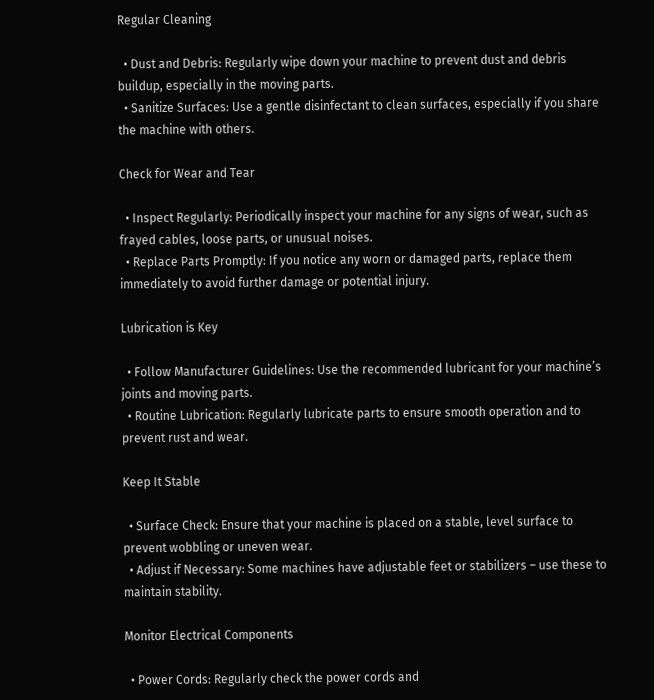Regular Cleaning

  • Dust and Debris: Regularly wipe down your machine to prevent dust and debris buildup, especially in the moving parts.
  • Sanitize Surfaces: Use a gentle disinfectant to clean surfaces, especially if you share the machine with others.

Check for Wear and Tear

  • Inspect Regularly: Periodically inspect your machine for any signs of wear, such as frayed cables, loose parts, or unusual noises.
  • Replace Parts Promptly: If you notice any worn or damaged parts, replace them immediately to avoid further damage or potential injury.

Lubrication is Key

  • Follow Manufacturer Guidelines: Use the recommended lubricant for your machine’s joints and moving parts.
  • Routine Lubrication: Regularly lubricate parts to ensure smooth operation and to prevent rust and wear.

Keep It Stable

  • Surface Check: Ensure that your machine is placed on a stable, level surface to prevent wobbling or uneven wear.
  • Adjust if Necessary: Some machines have adjustable feet or stabilizers – use these to maintain stability.

Monitor Electrical Components

  • Power Cords: Regularly check the power cords and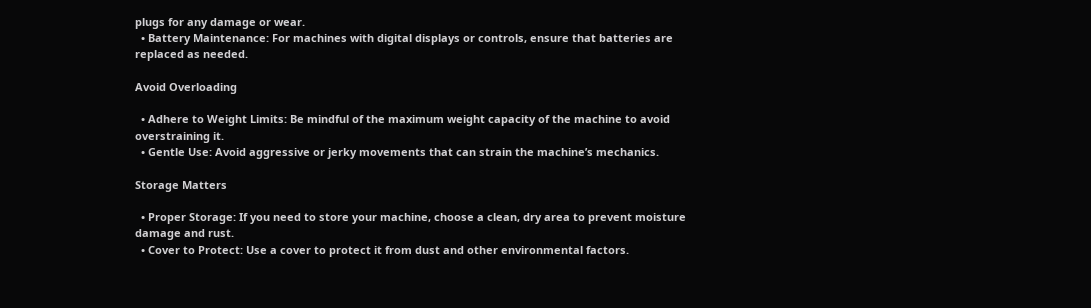plugs for any damage or wear.
  • Battery Maintenance: For machines with digital displays or controls, ensure that batteries are replaced as needed.

Avoid Overloading

  • Adhere to Weight Limits: Be mindful of the maximum weight capacity of the machine to avoid overstraining it.
  • Gentle Use: Avoid aggressive or jerky movements that can strain the machine’s mechanics.

Storage Matters

  • Proper Storage: If you need to store your machine, choose a clean, dry area to prevent moisture damage and rust.
  • Cover to Protect: Use a cover to protect it from dust and other environmental factors.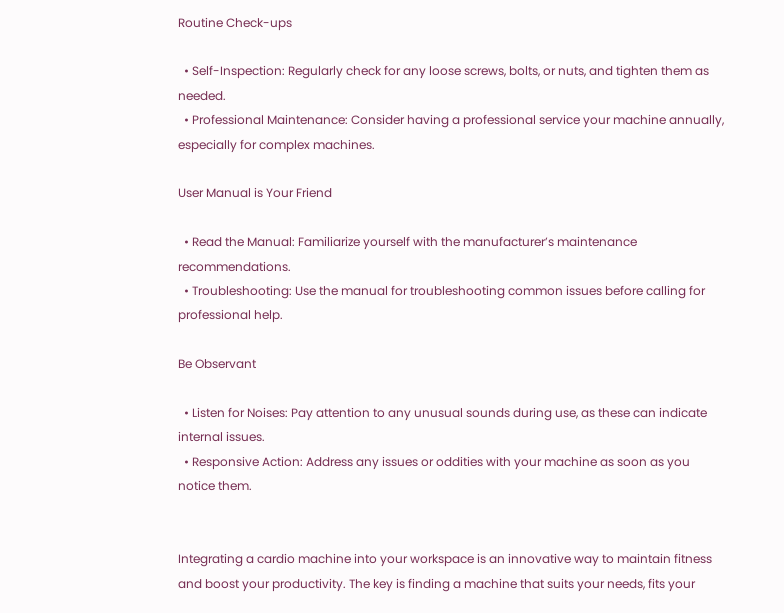Routine Check-ups

  • Self-Inspection: Regularly check for any loose screws, bolts, or nuts, and tighten them as needed.
  • Professional Maintenance: Consider having a professional service your machine annually, especially for complex machines.

User Manual is Your Friend

  • Read the Manual: Familiarize yourself with the manufacturer’s maintenance recommendations.
  • Troubleshooting: Use the manual for troubleshooting common issues before calling for professional help.

Be Observant

  • Listen for Noises: Pay attention to any unusual sounds during use, as these can indicate internal issues.
  • Responsive Action: Address any issues or oddities with your machine as soon as you notice them.


Integrating a cardio machine into your workspace is an innovative way to maintain fitness and boost your productivity. The key is finding a machine that suits your needs, fits your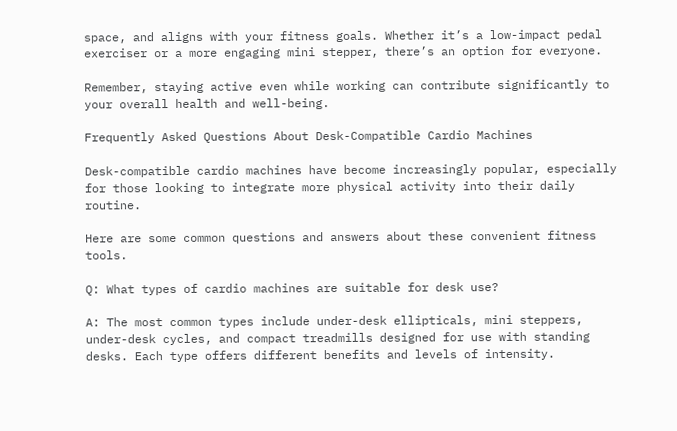space, and aligns with your fitness goals. Whether it’s a low-impact pedal exerciser or a more engaging mini stepper, there’s an option for everyone.

Remember, staying active even while working can contribute significantly to your overall health and well-being.

Frequently Asked Questions About Desk-Compatible Cardio Machines

Desk-compatible cardio machines have become increasingly popular, especially for those looking to integrate more physical activity into their daily routine.

Here are some common questions and answers about these convenient fitness tools.

Q: What types of cardio machines are suitable for desk use?

A: The most common types include under-desk ellipticals, mini steppers, under-desk cycles, and compact treadmills designed for use with standing desks. Each type offers different benefits and levels of intensity.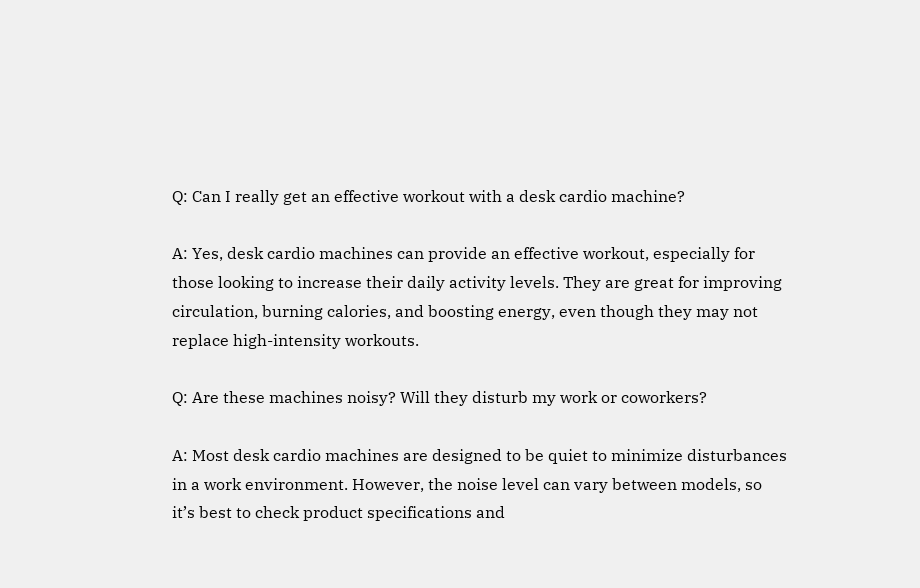Q: Can I really get an effective workout with a desk cardio machine?

A: Yes, desk cardio machines can provide an effective workout, especially for those looking to increase their daily activity levels. They are great for improving circulation, burning calories, and boosting energy, even though they may not replace high-intensity workouts.

Q: Are these machines noisy? Will they disturb my work or coworkers?

A: Most desk cardio machines are designed to be quiet to minimize disturbances in a work environment. However, the noise level can vary between models, so it’s best to check product specifications and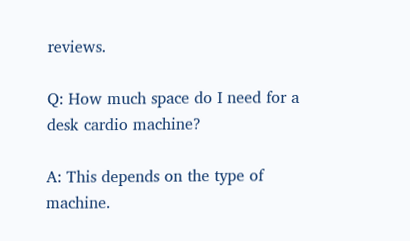reviews.

Q: How much space do I need for a desk cardio machine?

A: This depends on the type of machine.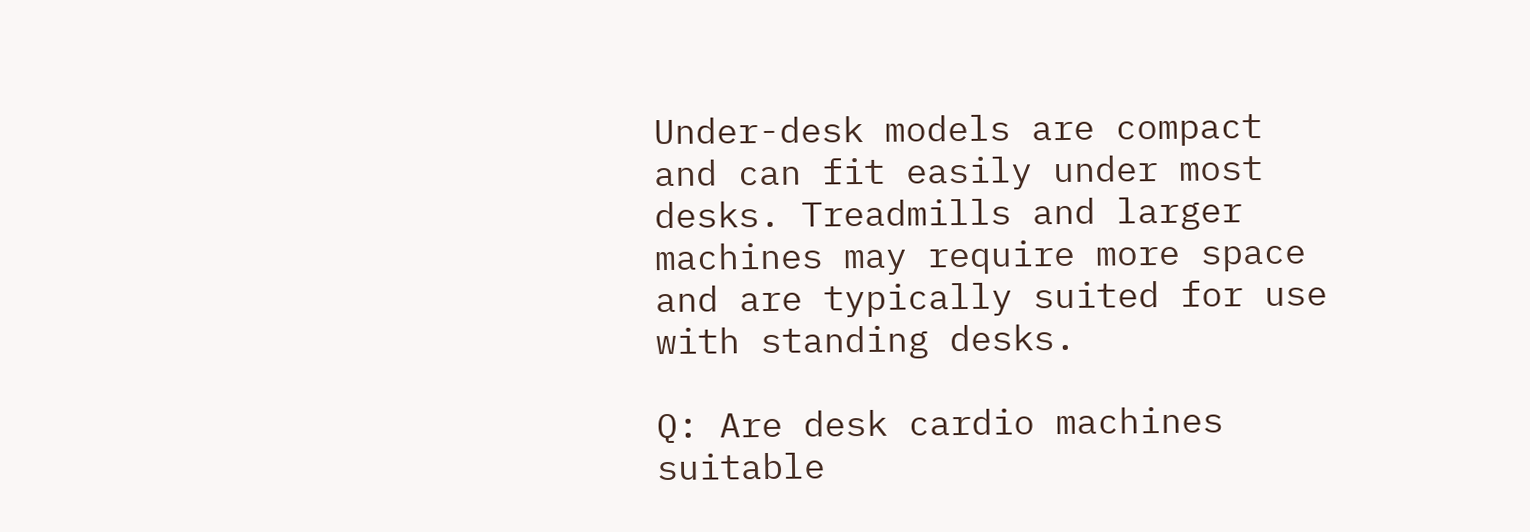Under-desk models are compact and can fit easily under most desks. Treadmills and larger machines may require more space and are typically suited for use with standing desks.

Q: Are desk cardio machines suitable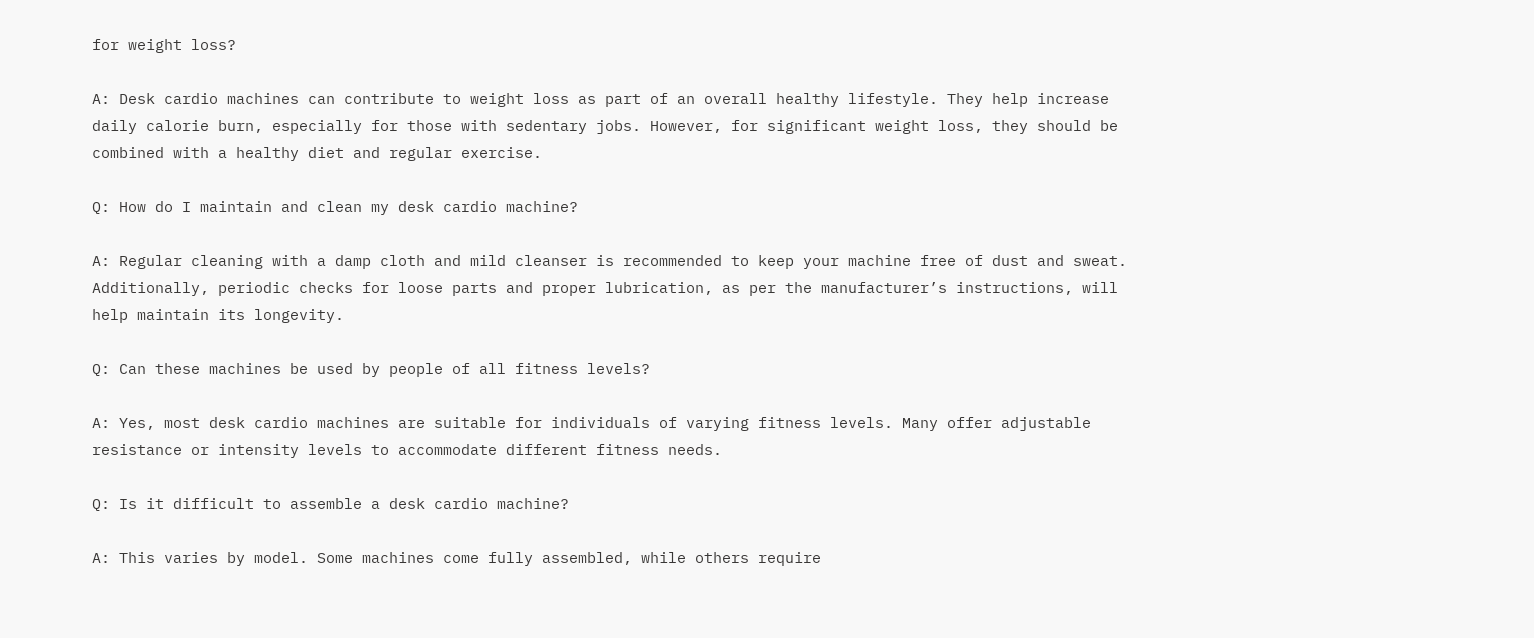for weight loss?

A: Desk cardio machines can contribute to weight loss as part of an overall healthy lifestyle. They help increase daily calorie burn, especially for those with sedentary jobs. However, for significant weight loss, they should be combined with a healthy diet and regular exercise.

Q: How do I maintain and clean my desk cardio machine?

A: Regular cleaning with a damp cloth and mild cleanser is recommended to keep your machine free of dust and sweat. Additionally, periodic checks for loose parts and proper lubrication, as per the manufacturer’s instructions, will help maintain its longevity.

Q: Can these machines be used by people of all fitness levels?

A: Yes, most desk cardio machines are suitable for individuals of varying fitness levels. Many offer adjustable resistance or intensity levels to accommodate different fitness needs.

Q: Is it difficult to assemble a desk cardio machine?

A: This varies by model. Some machines come fully assembled, while others require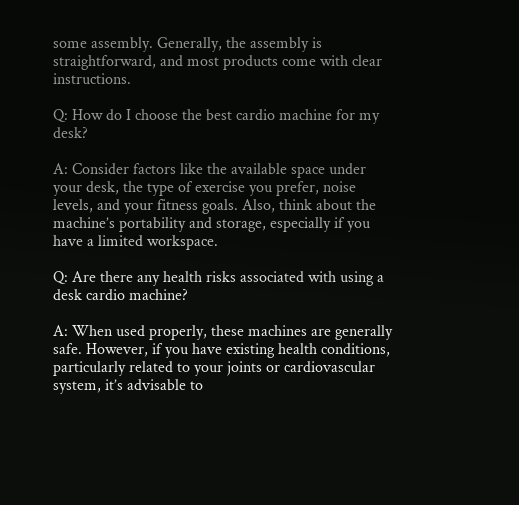some assembly. Generally, the assembly is straightforward, and most products come with clear instructions.

Q: How do I choose the best cardio machine for my desk?

A: Consider factors like the available space under your desk, the type of exercise you prefer, noise levels, and your fitness goals. Also, think about the machine’s portability and storage, especially if you have a limited workspace.

Q: Are there any health risks associated with using a desk cardio machine?

A: When used properly, these machines are generally safe. However, if you have existing health conditions, particularly related to your joints or cardiovascular system, it’s advisable to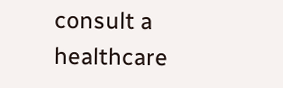consult a healthcare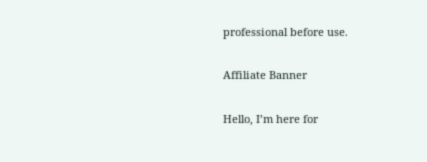professional before use.

Affiliate Banner

Hello, I’m here for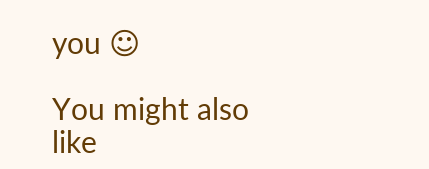you ☺

You might also like